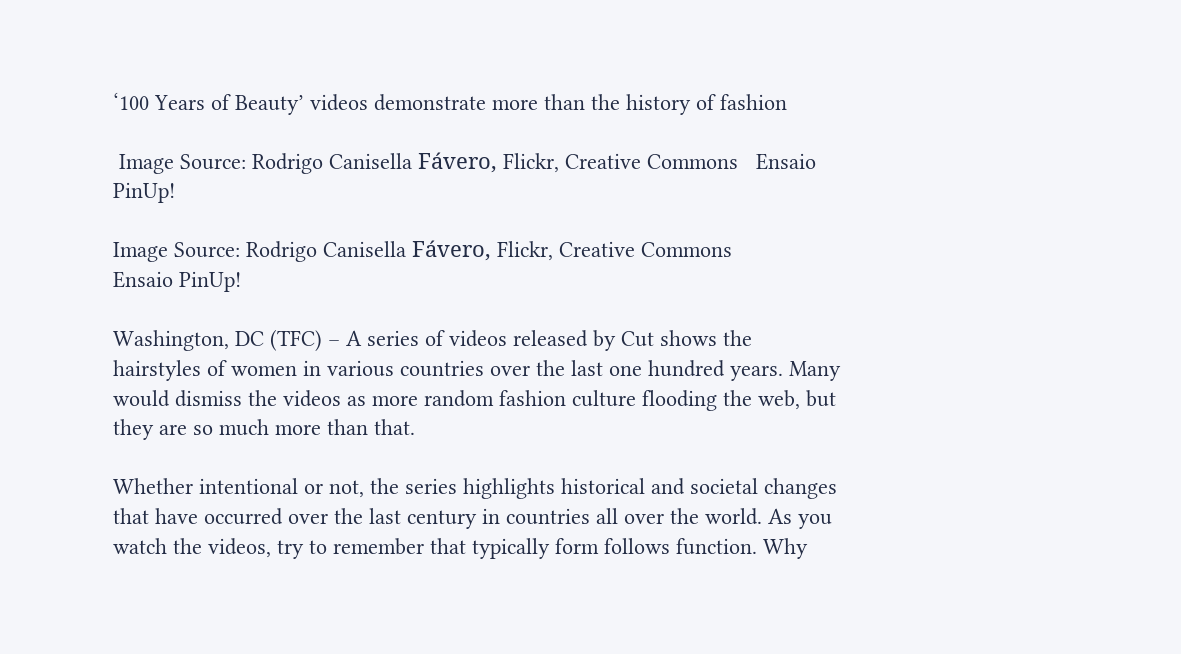‘100 Years of Beauty’ videos demonstrate more than the history of fashion

 Image Source: Rodrigo Canisella Fávero, Flickr, Creative Commons   Ensaio PinUp!

Image Source: Rodrigo Canisella Fávero, Flickr, Creative Commons
Ensaio PinUp!

Washington, DC (TFC) – A series of videos released by Cut shows the hairstyles of women in various countries over the last one hundred years. Many would dismiss the videos as more random fashion culture flooding the web, but they are so much more than that.

Whether intentional or not, the series highlights historical and societal changes that have occurred over the last century in countries all over the world. As you watch the videos, try to remember that typically form follows function. Why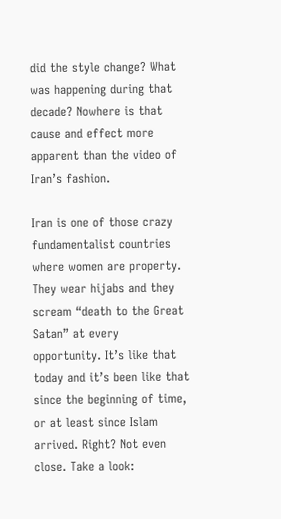did the style change? What was happening during that decade? Nowhere is that cause and effect more apparent than the video of Iran’s fashion.

Iran is one of those crazy fundamentalist countries where women are property. They wear hijabs and they scream “death to the Great Satan” at every opportunity. It’s like that today and it’s been like that since the beginning of time, or at least since Islam arrived. Right? Not even close. Take a look: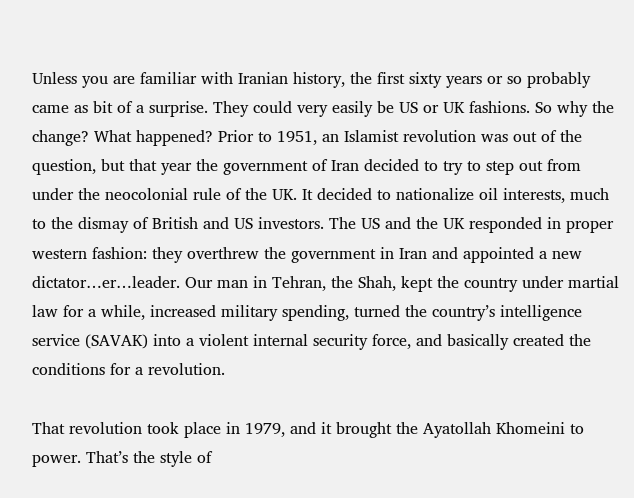Unless you are familiar with Iranian history, the first sixty years or so probably came as bit of a surprise. They could very easily be US or UK fashions. So why the change? What happened? Prior to 1951, an Islamist revolution was out of the question, but that year the government of Iran decided to try to step out from under the neocolonial rule of the UK. It decided to nationalize oil interests, much to the dismay of British and US investors. The US and the UK responded in proper western fashion: they overthrew the government in Iran and appointed a new dictator…er…leader. Our man in Tehran, the Shah, kept the country under martial law for a while, increased military spending, turned the country’s intelligence service (SAVAK) into a violent internal security force, and basically created the conditions for a revolution.

That revolution took place in 1979, and it brought the Ayatollah Khomeini to power. That’s the style of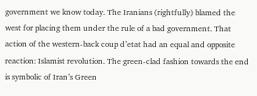government we know today. The Iranians (rightfully) blamed the west for placing them under the rule of a bad government. That action of the western-back coup d’etat had an equal and opposite reaction: Islamist revolution. The green-clad fashion towards the end is symbolic of Iran’s Green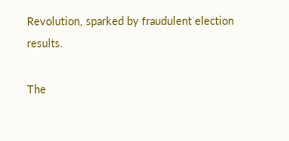Revolution, sparked by fraudulent election results.

The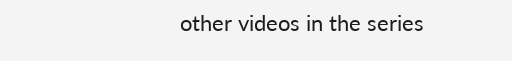other videos in the series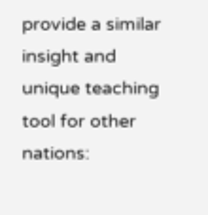provide a similar insight and unique teaching tool for other nations: